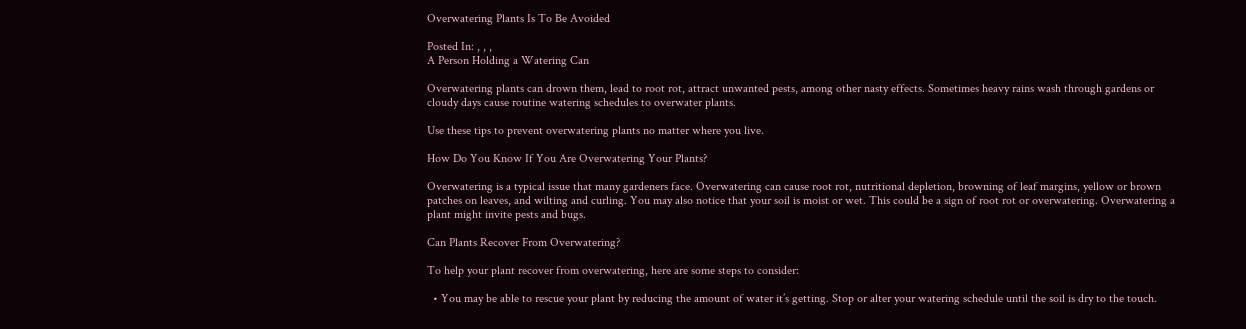Overwatering Plants Is To Be Avoided

Posted In: , , ,
A Person Holding a Watering Can

Overwatering plants can drown them, lead to root rot, attract unwanted pests, among other nasty effects. Sometimes heavy rains wash through gardens or cloudy days cause routine watering schedules to overwater plants.

Use these tips to prevent overwatering plants no matter where you live.

How Do You Know If You Are Overwatering Your Plants?

Overwatering is a typical issue that many gardeners face. Overwatering can cause root rot, nutritional depletion, browning of leaf margins, yellow or brown patches on leaves, and wilting and curling. You may also notice that your soil is moist or wet. This could be a sign of root rot or overwatering. Overwatering a plant might invite pests and bugs.

Can Plants Recover From Overwatering?

To help your plant recover from overwatering, here are some steps to consider:

  • You may be able to rescue your plant by reducing the amount of water it’s getting. Stop or alter your watering schedule until the soil is dry to the touch.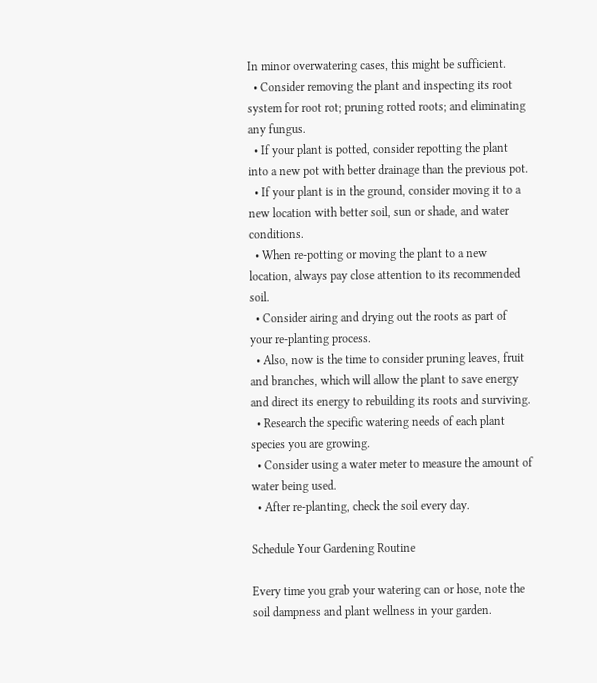In minor overwatering cases, this might be sufficient.
  • Consider removing the plant and inspecting its root system for root rot; pruning rotted roots; and eliminating any fungus.
  • If your plant is potted, consider repotting the plant into a new pot with better drainage than the previous pot.
  • If your plant is in the ground, consider moving it to a new location with better soil, sun or shade, and water conditions.
  • When re-potting or moving the plant to a new location, always pay close attention to its recommended soil.
  • Consider airing and drying out the roots as part of your re-planting process.
  • Also, now is the time to consider pruning leaves, fruit and branches, which will allow the plant to save energy and direct its energy to rebuilding its roots and surviving.
  • Research the specific watering needs of each plant species you are growing.
  • Consider using a water meter to measure the amount of water being used.
  • After re-planting, check the soil every day.

Schedule Your Gardening Routine

Every time you grab your watering can or hose, note the soil dampness and plant wellness in your garden.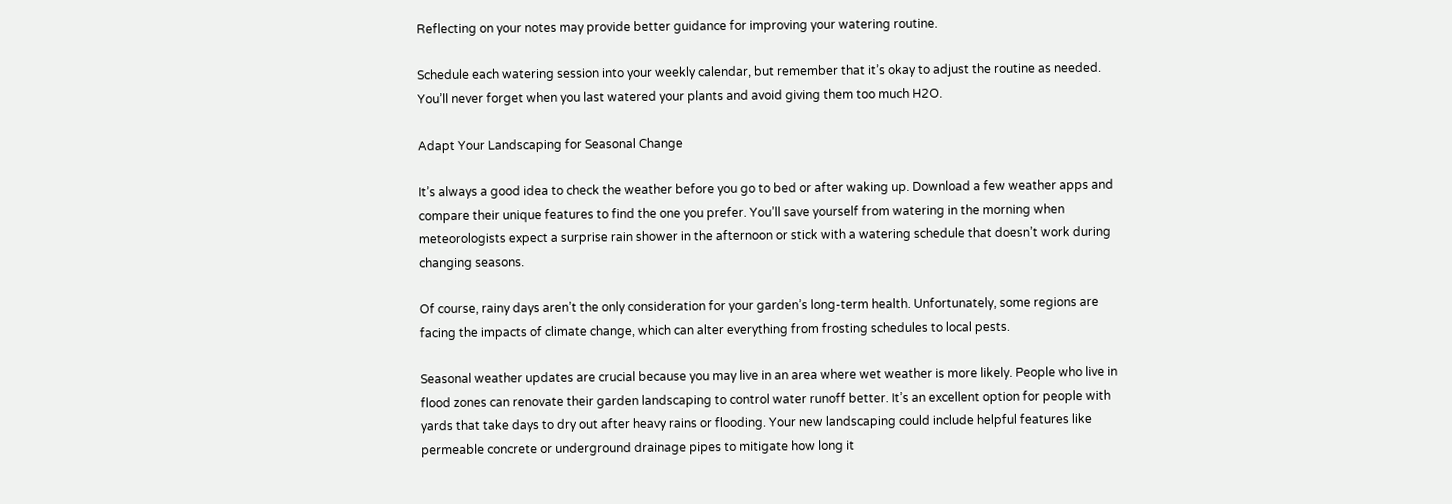Reflecting on your notes may provide better guidance for improving your watering routine.

Schedule each watering session into your weekly calendar, but remember that it’s okay to adjust the routine as needed. You’ll never forget when you last watered your plants and avoid giving them too much H2O.

Adapt Your Landscaping for Seasonal Change

It’s always a good idea to check the weather before you go to bed or after waking up. Download a few weather apps and compare their unique features to find the one you prefer. You’ll save yourself from watering in the morning when meteorologists expect a surprise rain shower in the afternoon or stick with a watering schedule that doesn’t work during changing seasons.

Of course, rainy days aren’t the only consideration for your garden’s long-term health. Unfortunately, some regions are facing the impacts of climate change, which can alter everything from frosting schedules to local pests.

Seasonal weather updates are crucial because you may live in an area where wet weather is more likely. People who live in flood zones can renovate their garden landscaping to control water runoff better. It’s an excellent option for people with yards that take days to dry out after heavy rains or flooding. Your new landscaping could include helpful features like permeable concrete or underground drainage pipes to mitigate how long it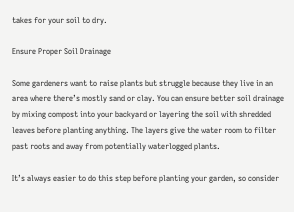takes for your soil to dry.

Ensure Proper Soil Drainage

Some gardeners want to raise plants but struggle because they live in an area where there’s mostly sand or clay. You can ensure better soil drainage by mixing compost into your backyard or layering the soil with shredded leaves before planting anything. The layers give the water room to filter past roots and away from potentially waterlogged plants.

It’s always easier to do this step before planting your garden, so consider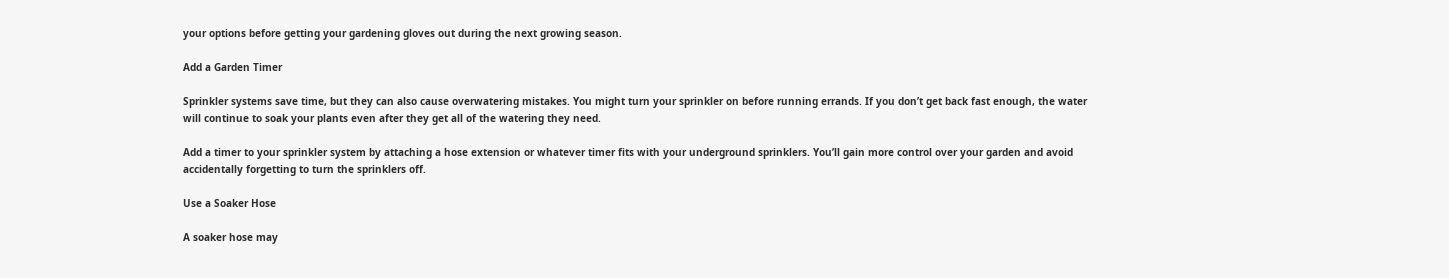your options before getting your gardening gloves out during the next growing season.

Add a Garden Timer

Sprinkler systems save time, but they can also cause overwatering mistakes. You might turn your sprinkler on before running errands. If you don’t get back fast enough, the water will continue to soak your plants even after they get all of the watering they need.

Add a timer to your sprinkler system by attaching a hose extension or whatever timer fits with your underground sprinklers. You’ll gain more control over your garden and avoid accidentally forgetting to turn the sprinklers off.

Use a Soaker Hose

A soaker hose may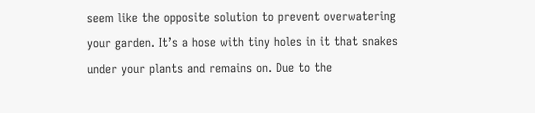seem like the opposite solution to prevent overwatering your garden. It’s a hose with tiny holes in it that snakes under your plants and remains on. Due to the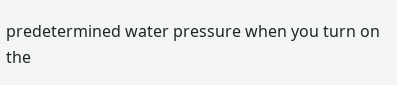predetermined water pressure when you turn on the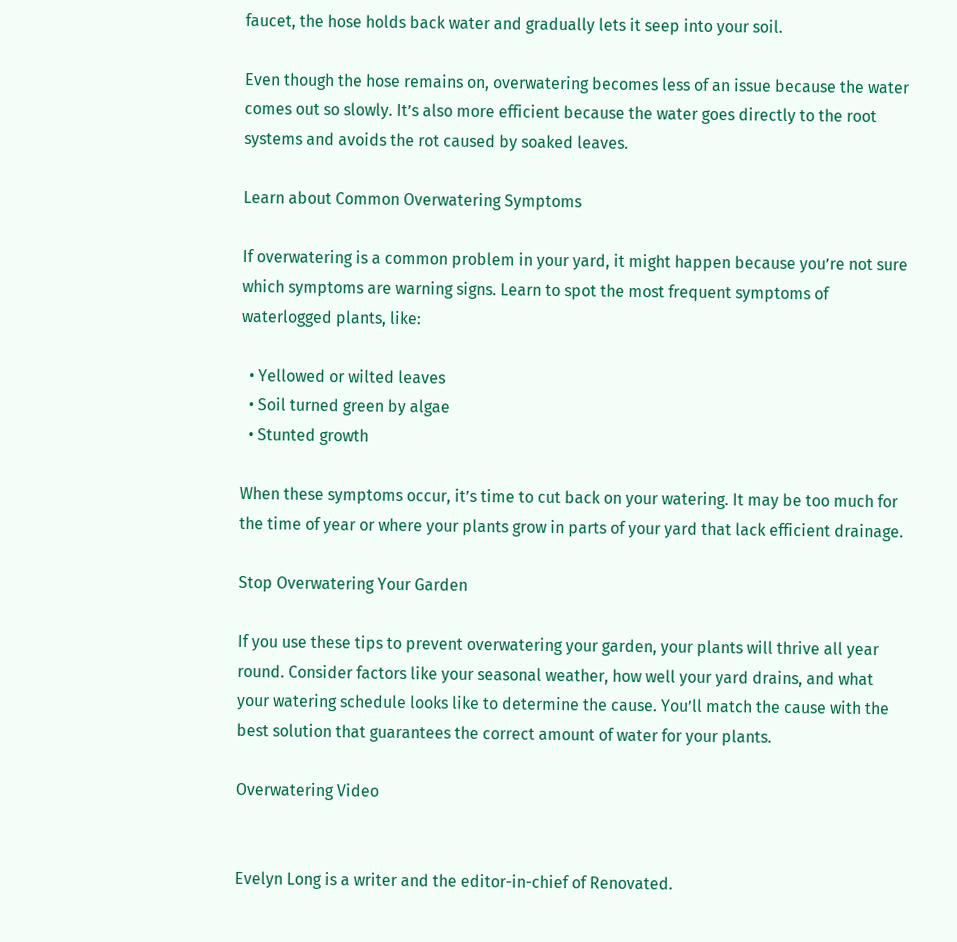faucet, the hose holds back water and gradually lets it seep into your soil.

Even though the hose remains on, overwatering becomes less of an issue because the water comes out so slowly. It’s also more efficient because the water goes directly to the root systems and avoids the rot caused by soaked leaves.

Learn about Common Overwatering Symptoms

If overwatering is a common problem in your yard, it might happen because you’re not sure which symptoms are warning signs. Learn to spot the most frequent symptoms of waterlogged plants, like:

  • Yellowed or wilted leaves
  • Soil turned green by algae
  • Stunted growth

When these symptoms occur, it’s time to cut back on your watering. It may be too much for the time of year or where your plants grow in parts of your yard that lack efficient drainage.

Stop Overwatering Your Garden

If you use these tips to prevent overwatering your garden, your plants will thrive all year round. Consider factors like your seasonal weather, how well your yard drains, and what your watering schedule looks like to determine the cause. You’ll match the cause with the best solution that guarantees the correct amount of water for your plants.

Overwatering Video


Evelyn Long is a writer and the editor-in-chief of Renovated.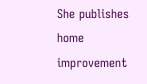She publishes home improvement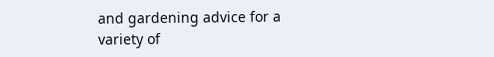and gardening advice for a variety of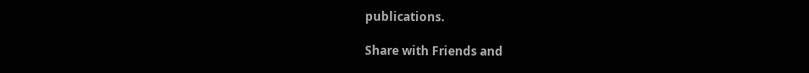publications.

Share with Friends and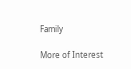Family

More of Interest